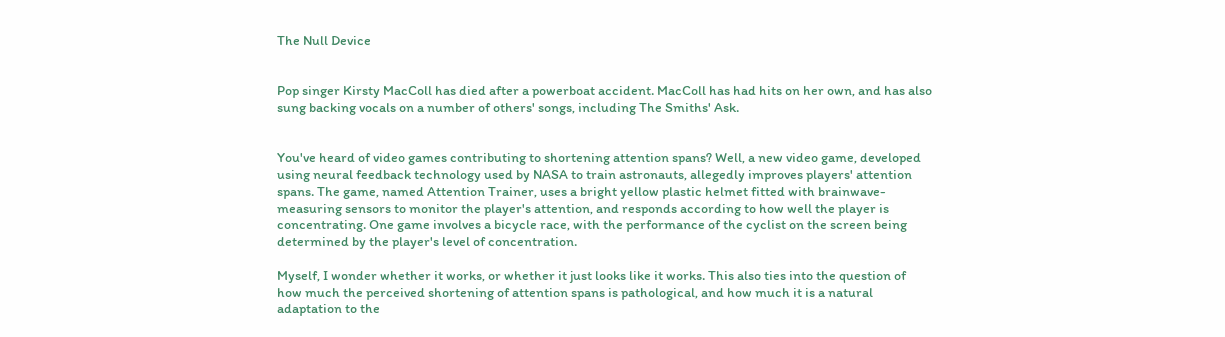The Null Device


Pop singer Kirsty MacColl has died after a powerboat accident. MacColl has had hits on her own, and has also sung backing vocals on a number of others' songs, including The Smiths' Ask.


You've heard of video games contributing to shortening attention spans? Well, a new video game, developed using neural feedback technology used by NASA to train astronauts, allegedly improves players' attention spans. The game, named Attention Trainer, uses a bright yellow plastic helmet fitted with brainwave-measuring sensors to monitor the player's attention, and responds according to how well the player is concentrating. One game involves a bicycle race, with the performance of the cyclist on the screen being determined by the player's level of concentration.

Myself, I wonder whether it works, or whether it just looks like it works. This also ties into the question of how much the perceived shortening of attention spans is pathological, and how much it is a natural adaptation to the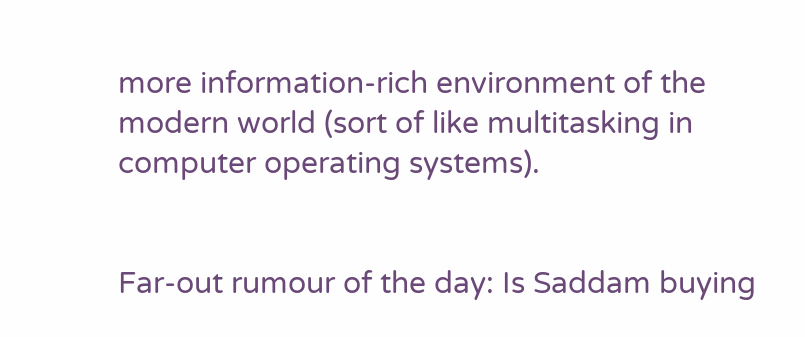more information-rich environment of the modern world (sort of like multitasking in computer operating systems).


Far-out rumour of the day: Is Saddam buying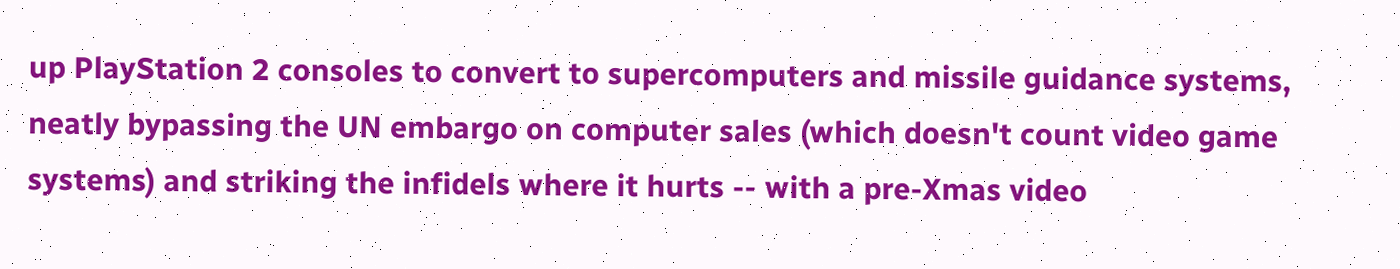up PlayStation 2 consoles to convert to supercomputers and missile guidance systems, neatly bypassing the UN embargo on computer sales (which doesn't count video game systems) and striking the infidels where it hurts -- with a pre-Xmas video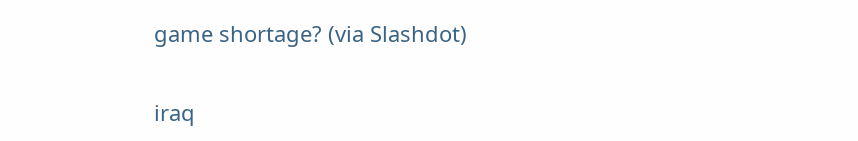game shortage? (via Slashdot)

iraq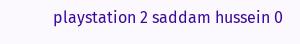playstation 2 saddam hussein 0